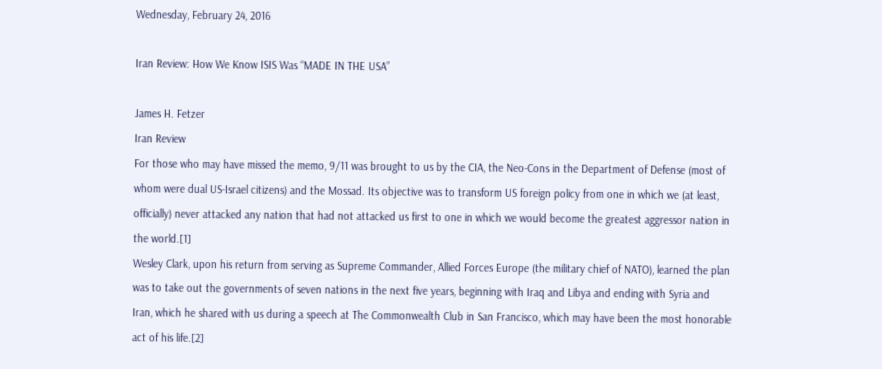Wednesday, February 24, 2016

Iran Review: How We Know ISIS Was “MADE IN THE USA”

James H. Fetzer
Iran Review
For those who may have missed the memo, 9/11 was brought to us by the CIA, the Neo-Cons in the Department of Defense (most of whom were dual US-Israel citizens) and the Mossad. Its objective was to transform US foreign policy from one in which we (at least, officially) never attacked any nation that had not attacked us first to one in which we would become the greatest aggressor nation in the world.[1]
Wesley Clark, upon his return from serving as Supreme Commander, Allied Forces Europe (the military chief of NATO), learned the plan was to take out the governments of seven nations in the next five years, beginning with Iraq and Libya and ending with Syria and Iran, which he shared with us during a speech at The Commonwealth Club in San Francisco, which may have been the most honorable act of his life.[2]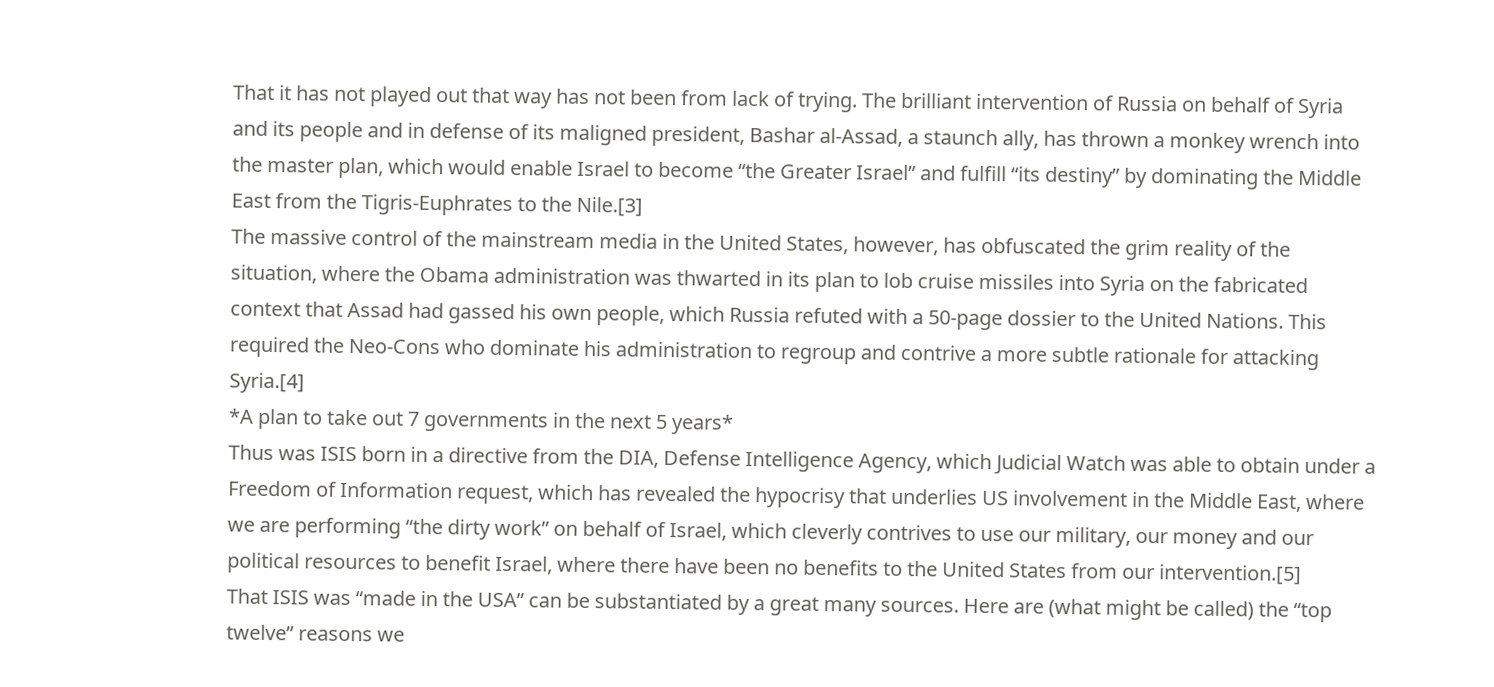That it has not played out that way has not been from lack of trying. The brilliant intervention of Russia on behalf of Syria and its people and in defense of its maligned president, Bashar al-Assad, a staunch ally, has thrown a monkey wrench into the master plan, which would enable Israel to become “the Greater Israel” and fulfill “its destiny” by dominating the Middle East from the Tigris-Euphrates to the Nile.[3]
The massive control of the mainstream media in the United States, however, has obfuscated the grim reality of the situation, where the Obama administration was thwarted in its plan to lob cruise missiles into Syria on the fabricated context that Assad had gassed his own people, which Russia refuted with a 50-page dossier to the United Nations. This required the Neo-Cons who dominate his administration to regroup and contrive a more subtle rationale for attacking Syria.[4]
*A plan to take out 7 governments in the next 5 years*
Thus was ISIS born in a directive from the DIA, Defense Intelligence Agency, which Judicial Watch was able to obtain under a Freedom of Information request, which has revealed the hypocrisy that underlies US involvement in the Middle East, where we are performing “the dirty work” on behalf of Israel, which cleverly contrives to use our military, our money and our political resources to benefit Israel, where there have been no benefits to the United States from our intervention.[5]
That ISIS was “made in the USA” can be substantiated by a great many sources. Here are (what might be called) the “top twelve” reasons we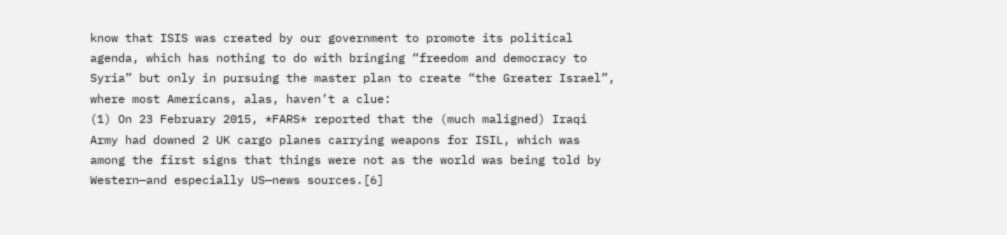know that ISIS was created by our government to promote its political agenda, which has nothing to do with bringing “freedom and democracy to Syria” but only in pursuing the master plan to create “the Greater Israel”, where most Americans, alas, haven’t a clue:
(1) On 23 February 2015, *FARS* reported that the (much maligned) Iraqi Army had downed 2 UK cargo planes carrying weapons for ISIL, which was among the first signs that things were not as the world was being told by Western—and especially US—news sources.[6]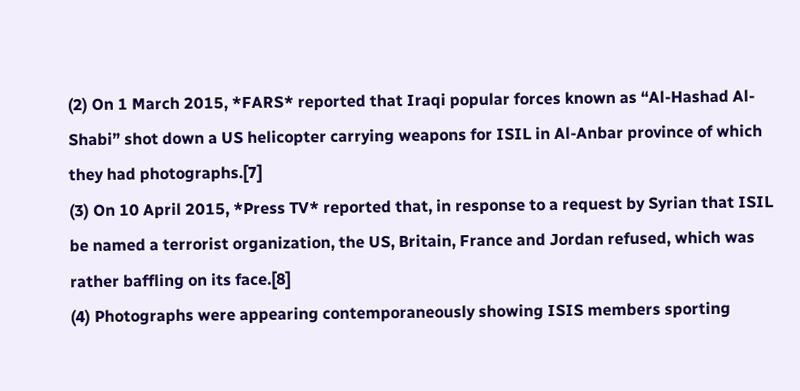(2) On 1 March 2015, *FARS* reported that Iraqi popular forces known as “Al-Hashad Al-Shabi” shot down a US helicopter carrying weapons for ISIL in Al-Anbar province of which they had photographs.[7]
(3) On 10 April 2015, *Press TV* reported that, in response to a request by Syrian that ISIL be named a terrorist organization, the US, Britain, France and Jordan refused, which was rather baffling on its face.[8]
(4) Photographs were appearing contemporaneously showing ISIS members sporting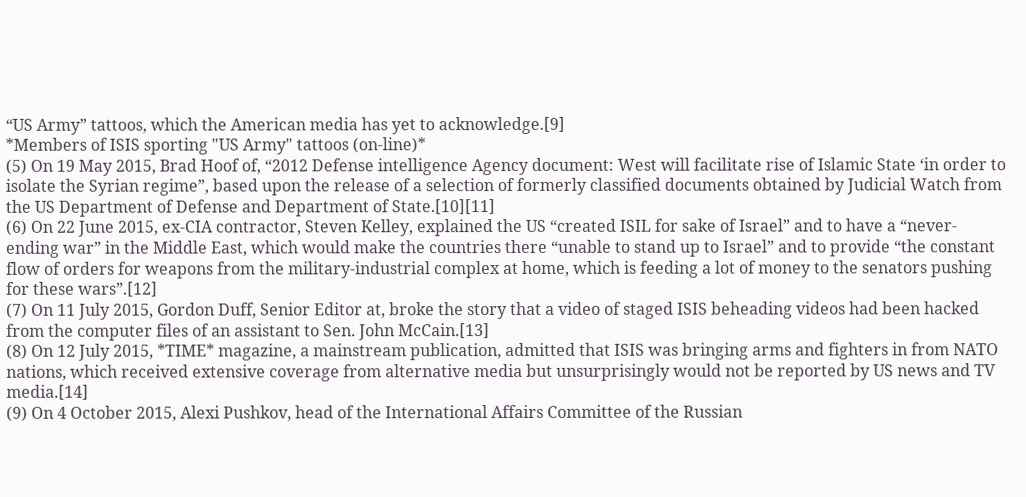“US Army” tattoos, which the American media has yet to acknowledge.[9]
*Members of ISIS sporting "US Army" tattoos (on-line)*
(5) On 19 May 2015, Brad Hoof of, “2012 Defense intelligence Agency document: West will facilitate rise of Islamic State ‘in order to isolate the Syrian regime”, based upon the release of a selection of formerly classified documents obtained by Judicial Watch from the US Department of Defense and Department of State.[10][11]
(6) On 22 June 2015, ex-CIA contractor, Steven Kelley, explained the US “created ISIL for sake of Israel” and to have a “never-ending war” in the Middle East, which would make the countries there “unable to stand up to Israel” and to provide “the constant flow of orders for weapons from the military-industrial complex at home, which is feeding a lot of money to the senators pushing for these wars”.[12]
(7) On 11 July 2015, Gordon Duff, Senior Editor at, broke the story that a video of staged ISIS beheading videos had been hacked from the computer files of an assistant to Sen. John McCain.[13]
(8) On 12 July 2015, *TIME* magazine, a mainstream publication, admitted that ISIS was bringing arms and fighters in from NATO nations, which received extensive coverage from alternative media but unsurprisingly would not be reported by US news and TV media.[14]
(9) On 4 October 2015, Alexi Pushkov, head of the International Affairs Committee of the Russian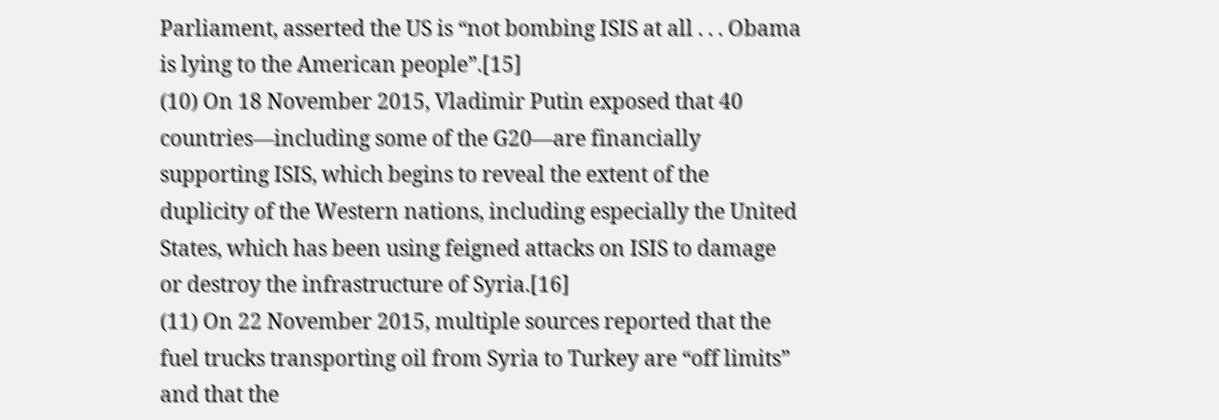Parliament, asserted the US is “not bombing ISIS at all . . . Obama is lying to the American people”.[15]
(10) On 18 November 2015, Vladimir Putin exposed that 40 countries—including some of the G20—are financially supporting ISIS, which begins to reveal the extent of the duplicity of the Western nations, including especially the United States, which has been using feigned attacks on ISIS to damage or destroy the infrastructure of Syria.[16]
(11) On 22 November 2015, multiple sources reported that the fuel trucks transporting oil from Syria to Turkey are “off limits” and that the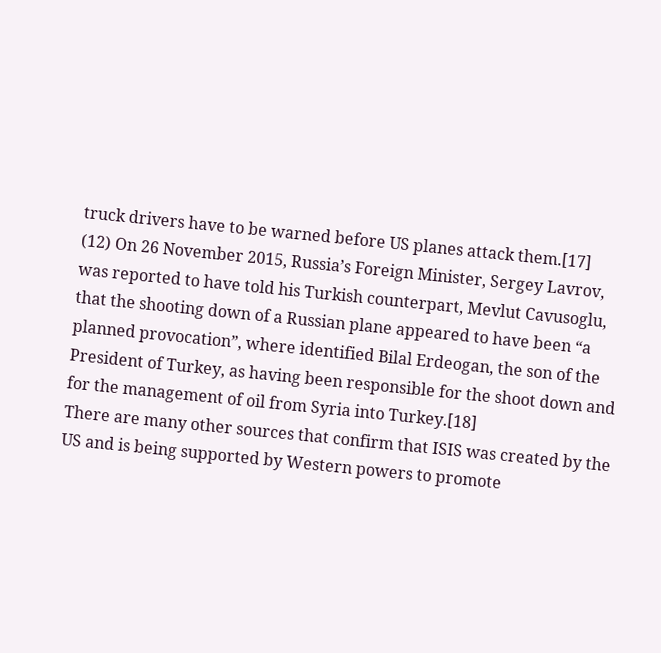truck drivers have to be warned before US planes attack them.[17]
(12) On 26 November 2015, Russia’s Foreign Minister, Sergey Lavrov, was reported to have told his Turkish counterpart, Mevlut Cavusoglu, that the shooting down of a Russian plane appeared to have been “a planned provocation”, where identified Bilal Erdeogan, the son of the President of Turkey, as having been responsible for the shoot down and for the management of oil from Syria into Turkey.[18]
There are many other sources that confirm that ISIS was created by the US and is being supported by Western powers to promote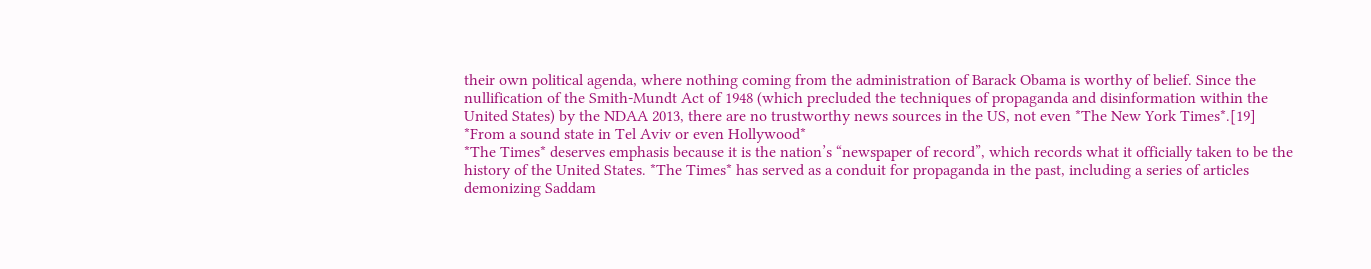their own political agenda, where nothing coming from the administration of Barack Obama is worthy of belief. Since the nullification of the Smith-Mundt Act of 1948 (which precluded the techniques of propaganda and disinformation within the United States) by the NDAA 2013, there are no trustworthy news sources in the US, not even *The New York Times*.[19]
*From a sound state in Tel Aviv or even Hollywood*
*The Times* deserves emphasis because it is the nation’s “newspaper of record”, which records what it officially taken to be the history of the United States. *The Times* has served as a conduit for propaganda in the past, including a series of articles demonizing Saddam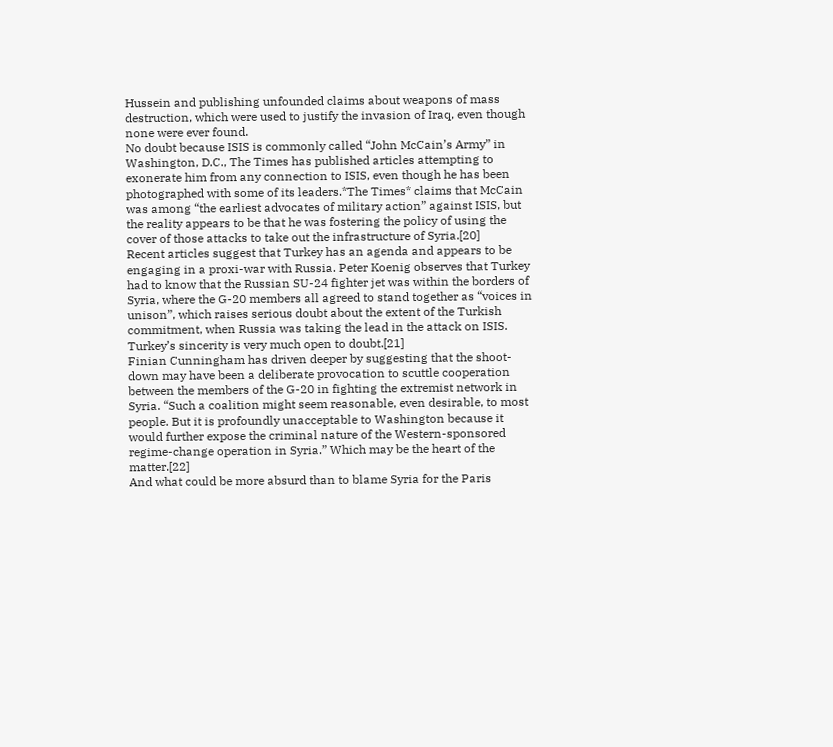Hussein and publishing unfounded claims about weapons of mass destruction, which were used to justify the invasion of Iraq, even though none were ever found.
No doubt because ISIS is commonly called “John McCain’s Army” in Washington, D.C., The Times has published articles attempting to exonerate him from any connection to ISIS, even though he has been photographed with some of its leaders.*The Times* claims that McCain was among “the earliest advocates of military action” against ISIS, but the reality appears to be that he was fostering the policy of using the cover of those attacks to take out the infrastructure of Syria.[20]
Recent articles suggest that Turkey has an agenda and appears to be engaging in a proxi-war with Russia. Peter Koenig observes that Turkey had to know that the Russian SU-24 fighter jet was within the borders of Syria, where the G-20 members all agreed to stand together as “voices in unison”, which raises serious doubt about the extent of the Turkish commitment, when Russia was taking the lead in the attack on ISIS. Turkey’s sincerity is very much open to doubt.[21]
Finian Cunningham has driven deeper by suggesting that the shoot-down may have been a deliberate provocation to scuttle cooperation between the members of the G-20 in fighting the extremist network in Syria. “Such a coalition might seem reasonable, even desirable, to most people. But it is profoundly unacceptable to Washington because it would further expose the criminal nature of the Western-sponsored regime-change operation in Syria.” Which may be the heart of the matter.[22]
And what could be more absurd than to blame Syria for the Paris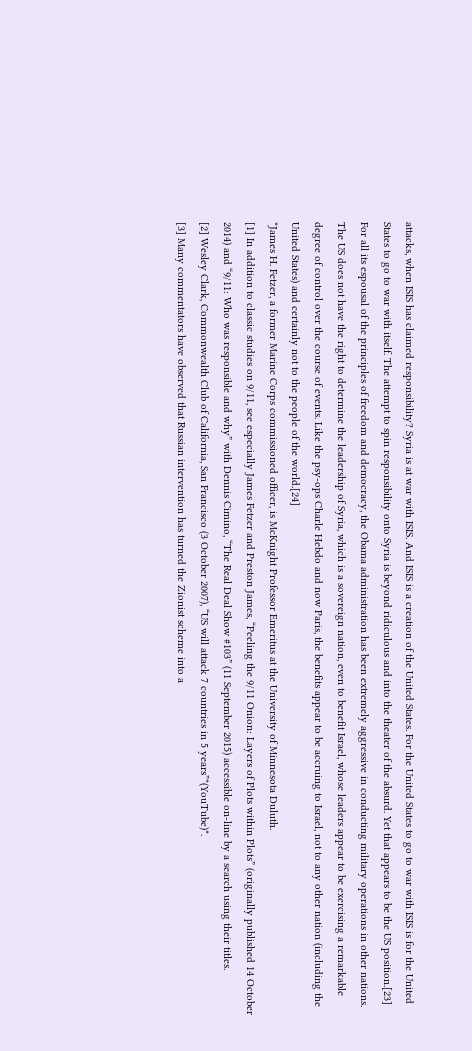attacks, when ISIS has claimed responsibility? Syria is at war with ISIS. And ISIS is a creation of the United States. For the United States to go to war with ISIS is for the United States to go to war with itself. The attempt to spin responsibility onto Syria is beyond ridiculous and into the theater of the absurd. Yet that appears to be the US position.[23]
For all its espousal of the principles of freedom and democracy, the Obama administration has been extremely aggressive in conducting military operations in other nations. The US does not have the right to determine the leadership of Syria, which is a sovereign nation, even to benefit Israel, whose leaders appear to be exercising a remarkable degree of control over the course of events. Like the psy-ops Charle Hebdo and now Paris, the benefits appear to be accruing to Israel, not to any other nation (including the United States) and certainly not to the people of the world.[24]
*James H. Fetzer, a former Marine Corps commissioned officer, is McKnight Professor Emeritus at the University of Minnesota Duluth.
[1] In addition to classic studies on 9/11, see especially James Fetzer and Preston James, “Peeling the 9/11 Onion: Layers of Plots within Plots” (originally published 14 October 2014) and “9/11: Who was responsible and why” with Dennis Cimino, “The Real Deal Show #103” (11 September 2015) accessible on-line by a search using their titles.
[2] Wesley Clark, Commonwealth Club of California, San Francisco (3 October 2007), “US will attack 7 countries in 5 years”*(YouTube)*.
[3] Many commentators have observed that Russian intervention has turned the Zionist scheme into a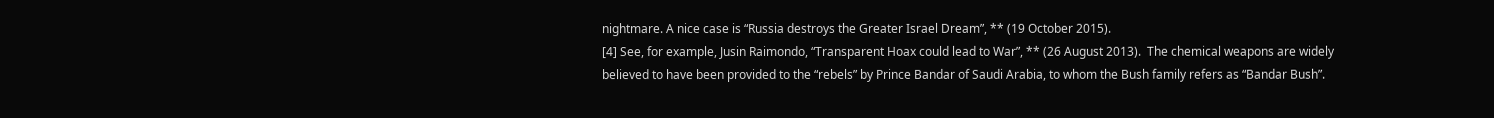nightmare. A nice case is “Russia destroys the Greater Israel Dream”, ** (19 October 2015).
[4] See, for example, Jusin Raimondo, “Transparent Hoax could lead to War”, ** (26 August 2013).  The chemical weapons are widely believed to have been provided to the “rebels” by Prince Bandar of Saudi Arabia, to whom the Bush family refers as “Bandar Bush”.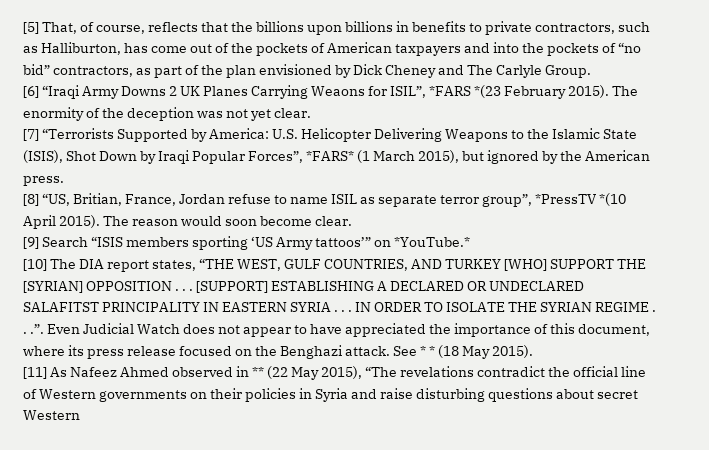[5] That, of course, reflects that the billions upon billions in benefits to private contractors, such as Halliburton, has come out of the pockets of American taxpayers and into the pockets of “no bid” contractors, as part of the plan envisioned by Dick Cheney and The Carlyle Group.
[6] “Iraqi Army Downs 2 UK Planes Carrying Weaons for ISIL”, *FARS *(23 February 2015). The enormity of the deception was not yet clear.
[7] “Terrorists Supported by America: U.S. Helicopter Delivering Weapons to the Islamic State (ISIS), Shot Down by Iraqi Popular Forces”, *FARS* (1 March 2015), but ignored by the American press.
[8] “US, Britian, France, Jordan refuse to name ISIL as separate terror group”, *PressTV *(10 April 2015). The reason would soon become clear.
[9] Search “ISIS members sporting ‘US Army tattoos’” on *YouTube.*
[10] The DIA report states, “THE WEST, GULF COUNTRIES, AND TURKEY [WHO] SUPPORT THE [SYRIAN] OPPOSITION . . . [SUPPORT] ESTABLISHING A DECLARED OR UNDECLARED SALAFITST PRINCIPALITY IN EASTERN SYRIA . . . IN ORDER TO ISOLATE THE SYRIAN REGIME . . .”. Even Judicial Watch does not appear to have appreciated the importance of this document, where its press release focused on the Benghazi attack. See * * (18 May 2015).
[11] As Nafeez Ahmed observed in ** (22 May 2015), “The revelations contradict the official line of Western governments on their policies in Syria and raise disturbing questions about secret Western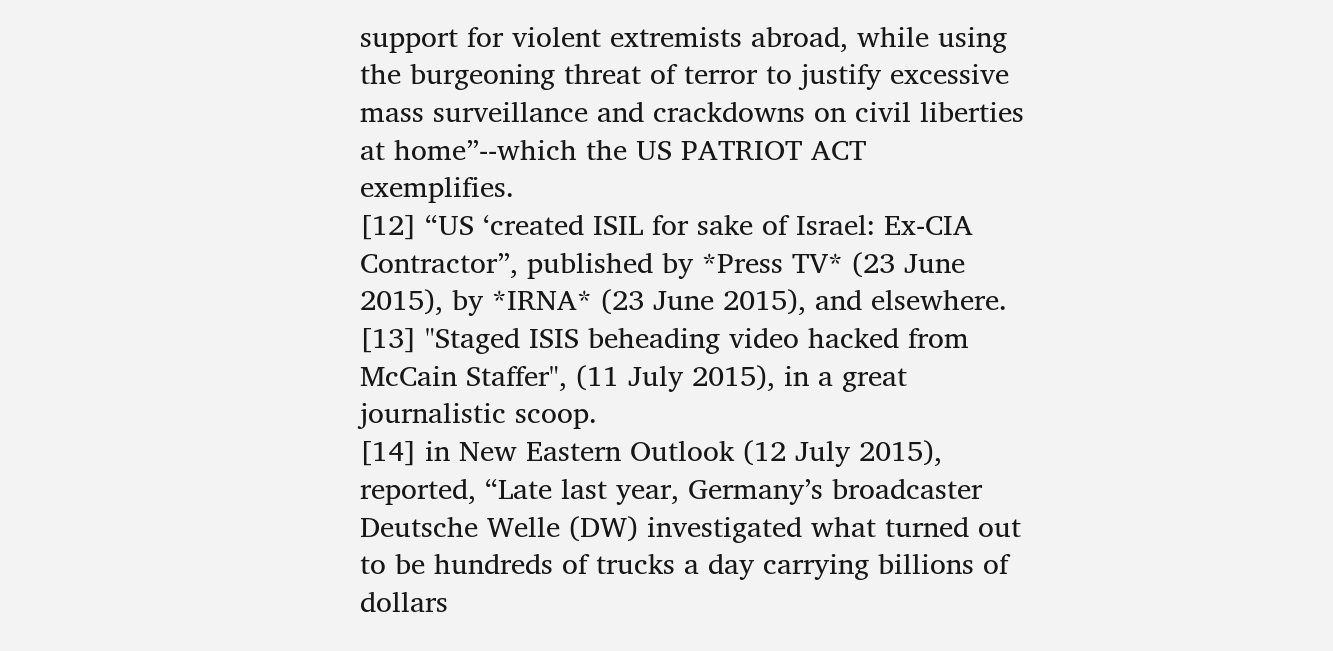support for violent extremists abroad, while using the burgeoning threat of terror to justify excessive mass surveillance and crackdowns on civil liberties at home”--which the US PATRIOT ACT exemplifies.
[12] “US ‘created ISIL for sake of Israel: Ex-CIA Contractor”, published by *Press TV* (23 June 2015), by *IRNA* (23 June 2015), and elsewhere.
[13] "Staged ISIS beheading video hacked from McCain Staffer", (11 July 2015), in a great journalistic scoop.
[14] in New Eastern Outlook (12 July 2015), reported, “Late last year, Germany’s broadcaster Deutsche Welle (DW) investigated what turned out to be hundreds of trucks a day carrying billions of dollars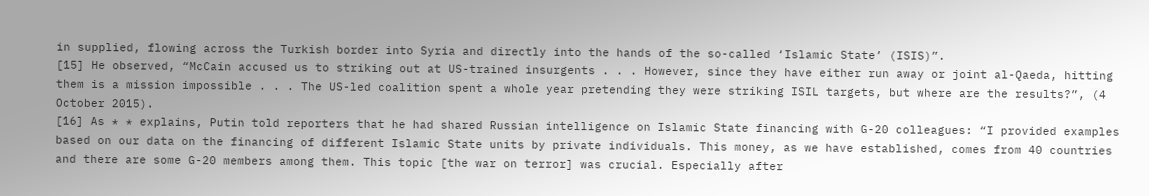in supplied, flowing across the Turkish border into Syria and directly into the hands of the so-called ‘Islamic State’ (ISIS)”.
[15] He observed, “McCain accused us to striking out at US-trained insurgents . . . However, since they have either run away or joint al-Qaeda, hitting them is a mission impossible . . . The US-led coalition spent a whole year pretending they were striking ISIL targets, but where are the results?”, (4 October 2015).
[16] As * * explains, Putin told reporters that he had shared Russian intelligence on Islamic State financing with G-20 colleagues: “I provided examples based on our data on the financing of different Islamic State units by private individuals. This money, as we have established, comes from 40 countries and there are some G-20 members among them. This topic [the war on terror] was crucial. Especially after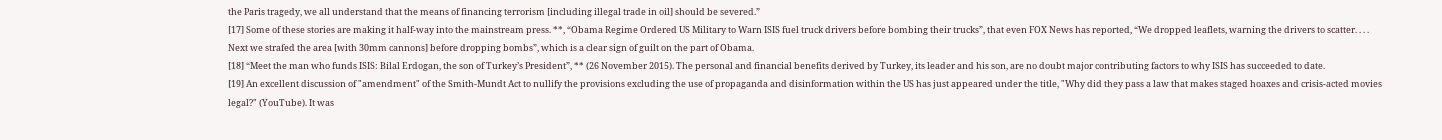the Paris tragedy, we all understand that the means of financing terrorism [including illegal trade in oil] should be severed.”
[17] Some of these stories are making it half-way into the mainstream press. **, “Obama Regime Ordered US Military to Warn ISIS fuel truck drivers before bombing their trucks”, that even FOX News has reported, “We dropped leaflets, warning the drivers to scatter. . . . Next we strafed the area [with 30mm cannons] before dropping bombs”, which is a clear sign of guilt on the part of Obama.
[18] “Meet the man who funds ISIS: Bilal Erdogan, the son of Turkey’s President”, ** (26 November 2015). The personal and financial benefits derived by Turkey, its leader and his son, are no doubt major contributing factors to why ISIS has succeeded to date.
[19] An excellent discussion of "amendment" of the Smith-Mundt Act to nullify the provisions excluding the use of propaganda and disinformation within the US has just appeared under the title, "Why did they pass a law that makes staged hoaxes and crisis-acted movies legal?" (YouTube). It was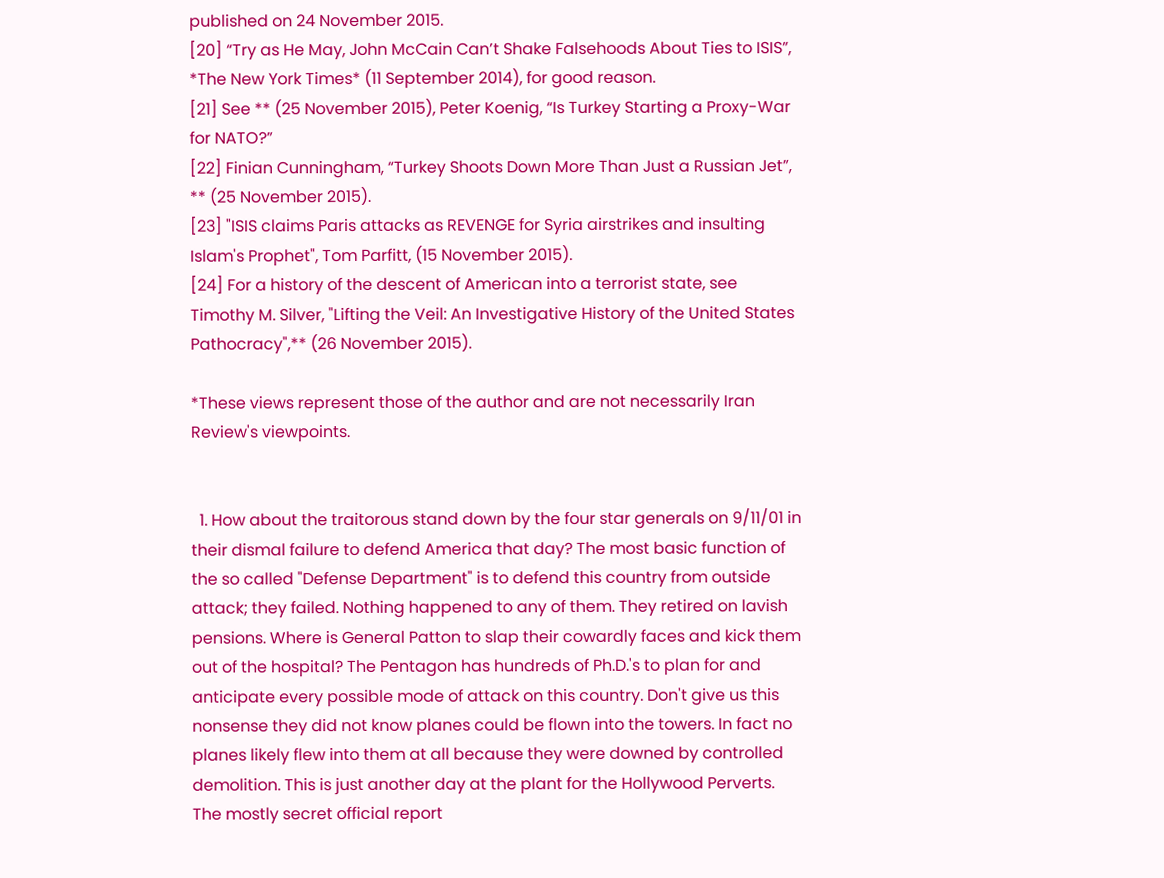published on 24 November 2015.
[20] “Try as He May, John McCain Can’t Shake Falsehoods About Ties to ISIS”, *The New York Times* (11 September 2014), for good reason.
[21] See ** (25 November 2015), Peter Koenig, “Is Turkey Starting a Proxy-War for NATO?”
[22] Finian Cunningham, “Turkey Shoots Down More Than Just a Russian Jet”, ** (25 November 2015).
[23] "ISIS claims Paris attacks as REVENGE for Syria airstrikes and insulting Islam's Prophet", Tom Parfitt, (15 November 2015).
[24] For a history of the descent of American into a terrorist state, see Timothy M. Silver, "Lifting the Veil: An Investigative History of the United States Pathocracy",** (26 November 2015).

*These views represent those of the author and are not necessarily Iran Review's viewpoints.


  1. How about the traitorous stand down by the four star generals on 9/11/01 in their dismal failure to defend America that day? The most basic function of the so called "Defense Department" is to defend this country from outside attack; they failed. Nothing happened to any of them. They retired on lavish pensions. Where is General Patton to slap their cowardly faces and kick them out of the hospital? The Pentagon has hundreds of Ph.D.'s to plan for and anticipate every possible mode of attack on this country. Don't give us this nonsense they did not know planes could be flown into the towers. In fact no planes likely flew into them at all because they were downed by controlled demolition. This is just another day at the plant for the Hollywood Perverts. The mostly secret official report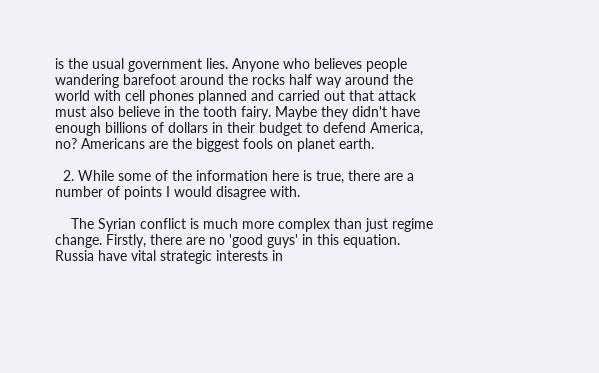is the usual government lies. Anyone who believes people wandering barefoot around the rocks half way around the world with cell phones planned and carried out that attack must also believe in the tooth fairy. Maybe they didn't have enough billions of dollars in their budget to defend America, no? Americans are the biggest fools on planet earth.

  2. While some of the information here is true, there are a number of points I would disagree with.

    The Syrian conflict is much more complex than just regime change. Firstly, there are no 'good guys' in this equation. Russia have vital strategic interests in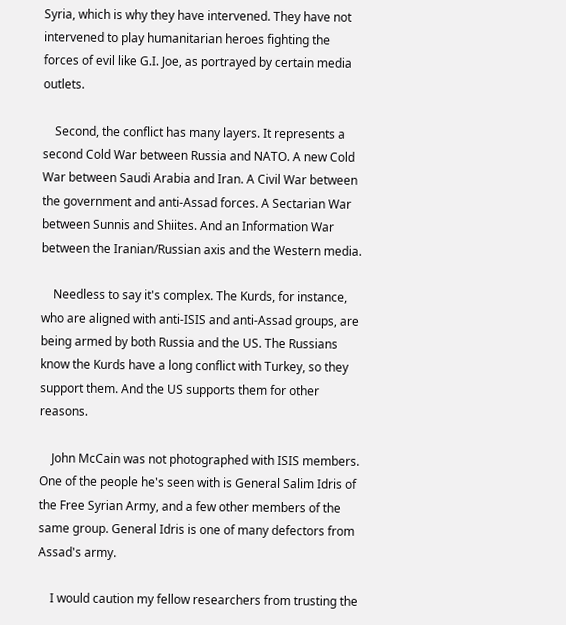Syria, which is why they have intervened. They have not intervened to play humanitarian heroes fighting the forces of evil like G.I. Joe, as portrayed by certain media outlets.

    Second, the conflict has many layers. It represents a second Cold War between Russia and NATO. A new Cold War between Saudi Arabia and Iran. A Civil War between the government and anti-Assad forces. A Sectarian War between Sunnis and Shiites. And an Information War between the Iranian/Russian axis and the Western media.

    Needless to say it's complex. The Kurds, for instance, who are aligned with anti-ISIS and anti-Assad groups, are being armed by both Russia and the US. The Russians know the Kurds have a long conflict with Turkey, so they support them. And the US supports them for other reasons.

    John McCain was not photographed with ISIS members. One of the people he's seen with is General Salim Idris of the Free Syrian Army, and a few other members of the same group. General Idris is one of many defectors from Assad's army.

    I would caution my fellow researchers from trusting the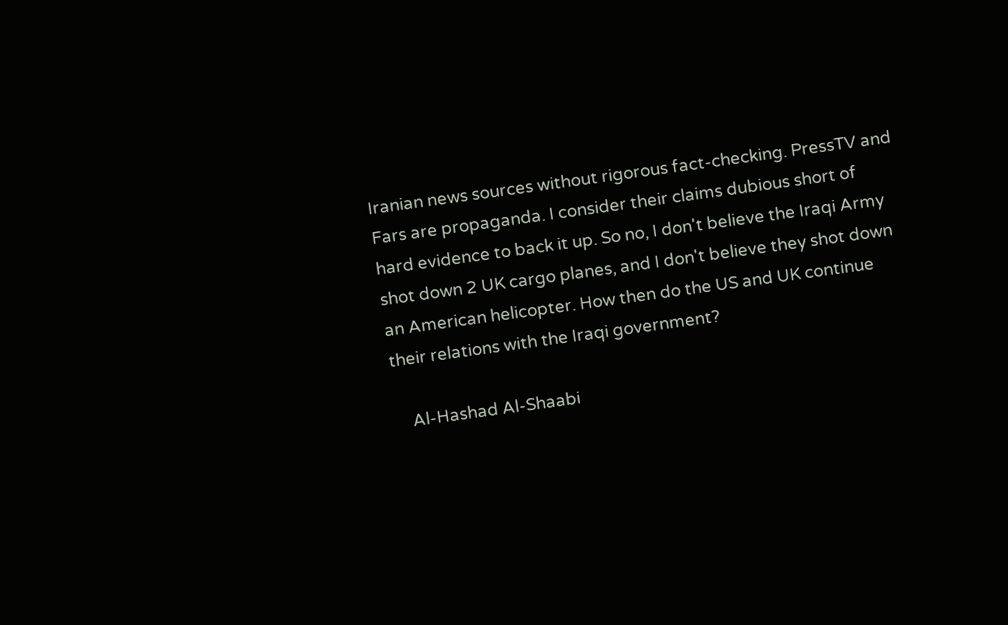Iranian news sources without rigorous fact-checking. PressTV and Fars are propaganda. I consider their claims dubious short of hard evidence to back it up. So no, I don't believe the Iraqi Army shot down 2 UK cargo planes, and I don't believe they shot down an American helicopter. How then do the US and UK continue their relations with the Iraqi government?

    Al-Hashad Al-Shaabi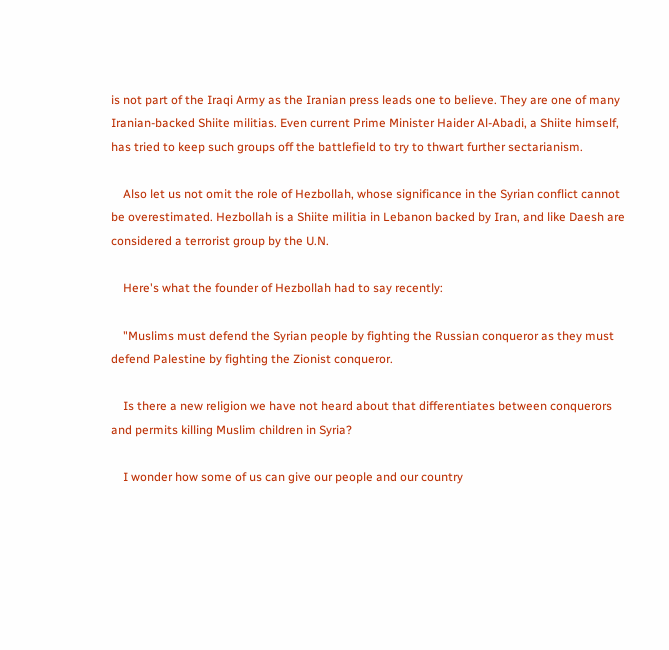is not part of the Iraqi Army as the Iranian press leads one to believe. They are one of many Iranian-backed Shiite militias. Even current Prime Minister Haider Al-Abadi, a Shiite himself, has tried to keep such groups off the battlefield to try to thwart further sectarianism.

    Also let us not omit the role of Hezbollah, whose significance in the Syrian conflict cannot be overestimated. Hezbollah is a Shiite militia in Lebanon backed by Iran, and like Daesh are considered a terrorist group by the U.N.

    Here's what the founder of Hezbollah had to say recently:

    "Muslims must defend the Syrian people by fighting the Russian conqueror as they must defend Palestine by fighting the Zionist conqueror.

    Is there a new religion we have not heard about that differentiates between conquerors and permits killing Muslim children in Syria?

    I wonder how some of us can give our people and our country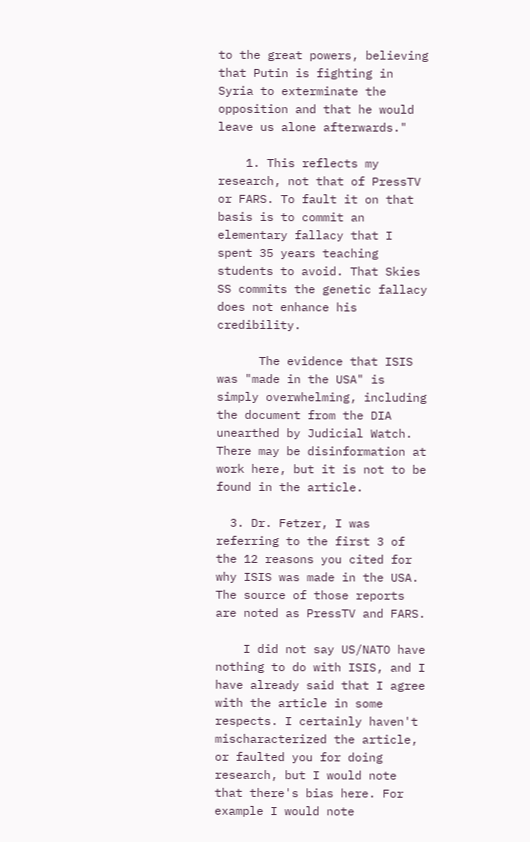to the great powers, believing that Putin is fighting in Syria to exterminate the opposition and that he would leave us alone afterwards."

    1. This reflects my research, not that of PressTV or FARS. To fault it on that basis is to commit an elementary fallacy that I spent 35 years teaching students to avoid. That Skies SS commits the genetic fallacy does not enhance his credibility.

      The evidence that ISIS was "made in the USA" is simply overwhelming, including the document from the DIA unearthed by Judicial Watch. There may be disinformation at work here, but it is not to be found in the article.

  3. Dr. Fetzer, I was referring to the first 3 of the 12 reasons you cited for why ISIS was made in the USA. The source of those reports are noted as PressTV and FARS.

    I did not say US/NATO have nothing to do with ISIS, and I have already said that I agree with the article in some respects. I certainly haven't mischaracterized the article, or faulted you for doing research, but I would note that there's bias here. For example I would note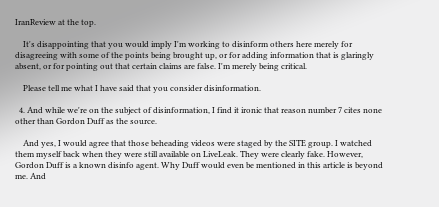IranReview at the top.

    It's disappointing that you would imply I'm working to disinform others here merely for disagreeing with some of the points being brought up, or for adding information that is glaringly absent, or for pointing out that certain claims are false. I'm merely being critical.

    Please tell me what I have said that you consider disinformation.

  4. And while we're on the subject of disinformation, I find it ironic that reason number 7 cites none other than Gordon Duff as the source.

    And yes, I would agree that those beheading videos were staged by the SITE group. I watched them myself back when they were still available on LiveLeak. They were clearly fake. However, Gordon Duff is a known disinfo agent. Why Duff would even be mentioned in this article is beyond me. And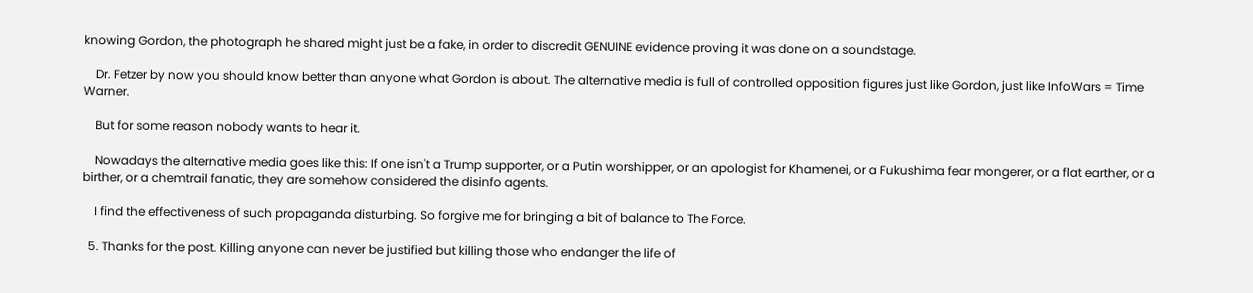knowing Gordon, the photograph he shared might just be a fake, in order to discredit GENUINE evidence proving it was done on a soundstage.

    Dr. Fetzer by now you should know better than anyone what Gordon is about. The alternative media is full of controlled opposition figures just like Gordon, just like InfoWars = Time Warner.

    But for some reason nobody wants to hear it.

    Nowadays the alternative media goes like this: If one isn't a Trump supporter, or a Putin worshipper, or an apologist for Khamenei, or a Fukushima fear mongerer, or a flat earther, or a birther, or a chemtrail fanatic, they are somehow considered the disinfo agents.

    I find the effectiveness of such propaganda disturbing. So forgive me for bringing a bit of balance to The Force.

  5. Thanks for the post. Killing anyone can never be justified but killing those who endanger the life of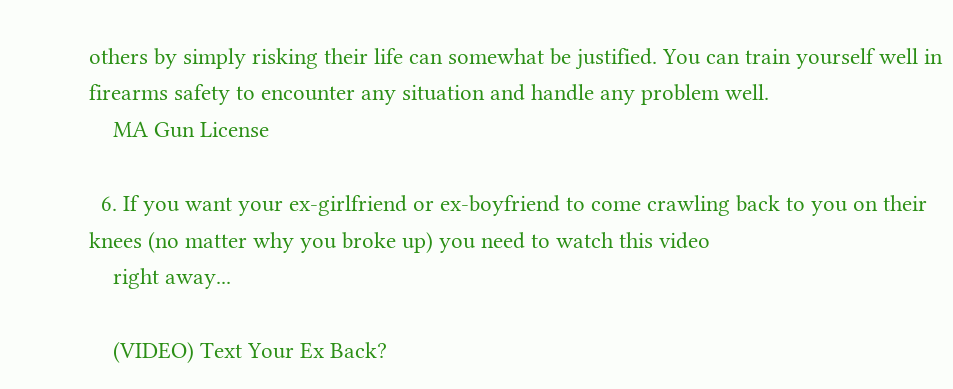others by simply risking their life can somewhat be justified. You can train yourself well in firearms safety to encounter any situation and handle any problem well.
    MA Gun License

  6. If you want your ex-girlfriend or ex-boyfriend to come crawling back to you on their knees (no matter why you broke up) you need to watch this video
    right away...

    (VIDEO) Text Your Ex Back?